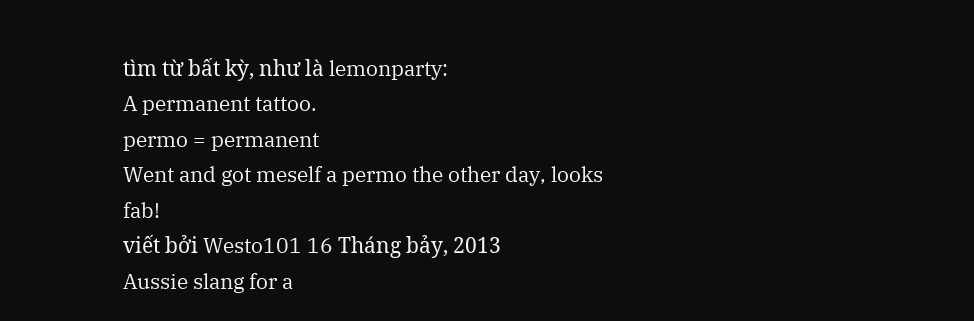tìm từ bất kỳ, như là lemonparty:
A permanent tattoo.
permo = permanent
Went and got meself a permo the other day, looks fab!
viết bởi Westo101 16 Tháng bảy, 2013
Aussie slang for a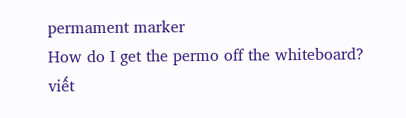permament marker
How do I get the permo off the whiteboard?
viết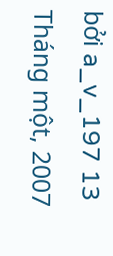bởi a_v_197 13 Tháng một, 2007